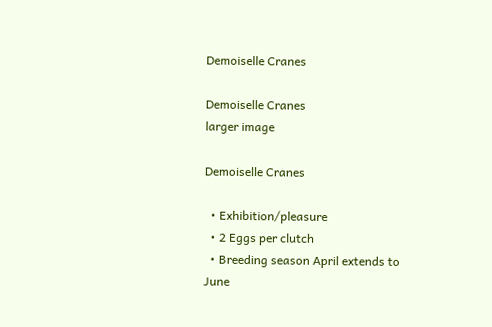Demoiselle Cranes

Demoiselle Cranes
larger image

Demoiselle Cranes

  • Exhibition/pleasure
  • 2 Eggs per clutch
  • Breeding season April extends to June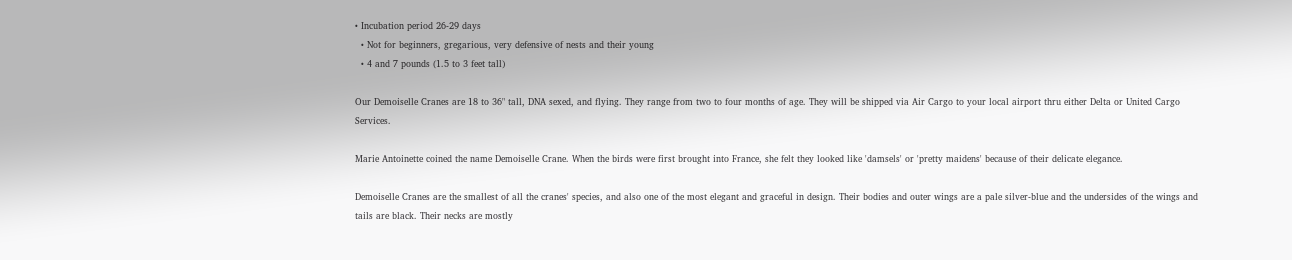• Incubation period 26-29 days
  • Not for beginners, gregarious, very defensive of nests and their young
  • 4 and 7 pounds (1.5 to 3 feet tall)

Our Demoiselle Cranes are 18 to 36" tall, DNA sexed, and flying. They range from two to four months of age. They will be shipped via Air Cargo to your local airport thru either Delta or United Cargo Services.

Marie Antoinette coined the name Demoiselle Crane. When the birds were first brought into France, she felt they looked like 'damsels' or 'pretty maidens' because of their delicate elegance.

Demoiselle Cranes are the smallest of all the cranes' species, and also one of the most elegant and graceful in design. Their bodies and outer wings are a pale silver-blue and the undersides of the wings and tails are black. Their necks are mostly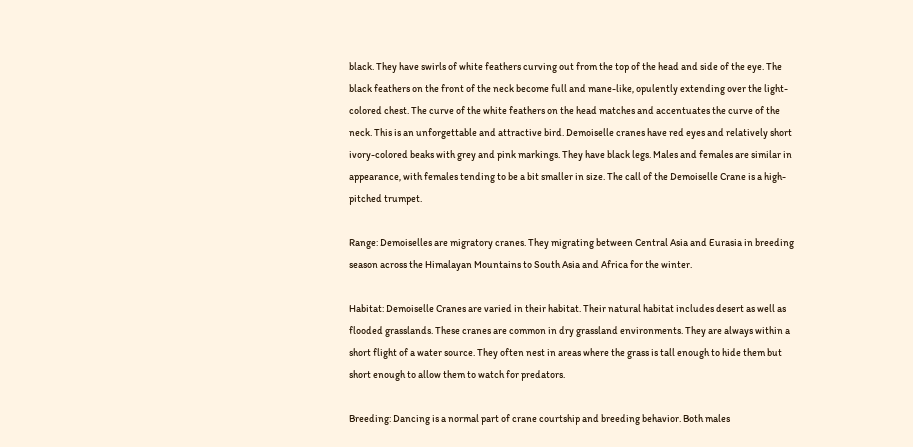black. They have swirls of white feathers curving out from the top of the head and side of the eye. The black feathers on the front of the neck become full and mane-like, opulently extending over the light-colored chest. The curve of the white feathers on the head matches and accentuates the curve of the neck. This is an unforgettable and attractive bird. Demoiselle cranes have red eyes and relatively short ivory-colored beaks with grey and pink markings. They have black legs. Males and females are similar in appearance, with females tending to be a bit smaller in size. The call of the Demoiselle Crane is a high-pitched trumpet.

Range: Demoiselles are migratory cranes. They migrating between Central Asia and Eurasia in breeding season across the Himalayan Mountains to South Asia and Africa for the winter.

Habitat: Demoiselle Cranes are varied in their habitat. Their natural habitat includes desert as well as flooded grasslands. These cranes are common in dry grassland environments. They are always within a short flight of a water source. They often nest in areas where the grass is tall enough to hide them but short enough to allow them to watch for predators.

Breeding: Dancing is a normal part of crane courtship and breeding behavior. Both males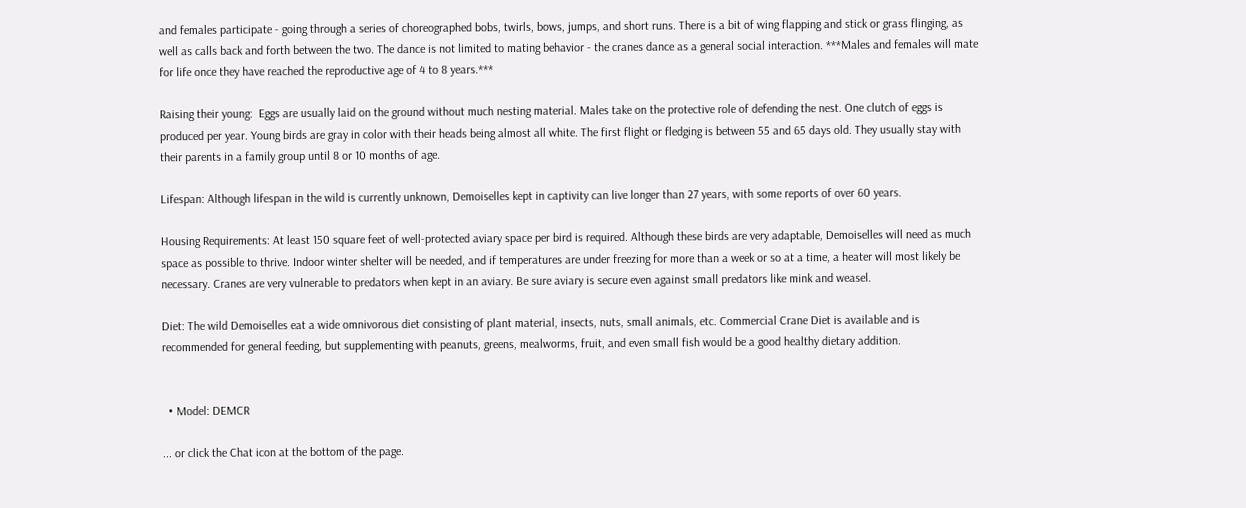and females participate - going through a series of choreographed bobs, twirls, bows, jumps, and short runs. There is a bit of wing flapping and stick or grass flinging, as well as calls back and forth between the two. The dance is not limited to mating behavior - the cranes dance as a general social interaction. ***Males and females will mate for life once they have reached the reproductive age of 4 to 8 years.***

Raising their young:  Eggs are usually laid on the ground without much nesting material. Males take on the protective role of defending the nest. One clutch of eggs is produced per year. Young birds are gray in color with their heads being almost all white. The first flight or fledging is between 55 and 65 days old. They usually stay with their parents in a family group until 8 or 10 months of age.

Lifespan: Although lifespan in the wild is currently unknown, Demoiselles kept in captivity can live longer than 27 years, with some reports of over 60 years.

Housing Requirements: At least 150 square feet of well-protected aviary space per bird is required. Although these birds are very adaptable, Demoiselles will need as much space as possible to thrive. Indoor winter shelter will be needed, and if temperatures are under freezing for more than a week or so at a time, a heater will most likely be necessary. Cranes are very vulnerable to predators when kept in an aviary. Be sure aviary is secure even against small predators like mink and weasel.

Diet: The wild Demoiselles eat a wide omnivorous diet consisting of plant material, insects, nuts, small animals, etc. Commercial Crane Diet is available and is recommended for general feeding, but supplementing with peanuts, greens, mealworms, fruit, and even small fish would be a good healthy dietary addition.


  • Model: DEMCR

... or click the Chat icon at the bottom of the page.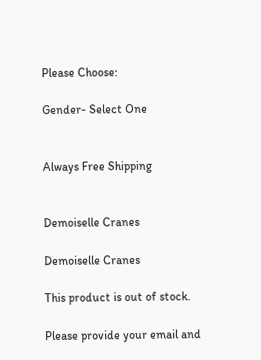Please Choose:

Gender- Select One


Always Free Shipping


Demoiselle Cranes

Demoiselle Cranes

This product is out of stock.

Please provide your email and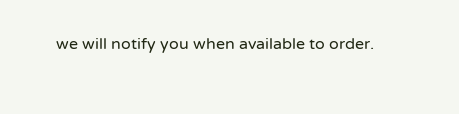we will notify you when available to order.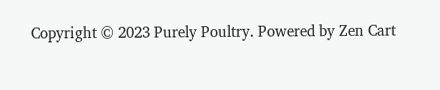Copyright © 2023 Purely Poultry. Powered by Zen Cart